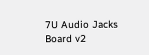7U Audio Jacks Board v2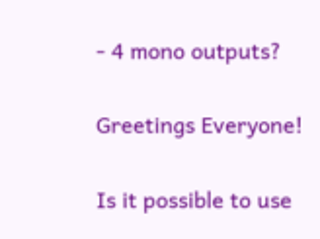- 4 mono outputs?

Greetings Everyone!

Is it possible to use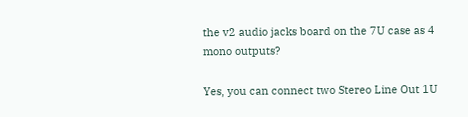the v2 audio jacks board on the 7U case as 4 mono outputs?

Yes, you can connect two Stereo Line Out 1U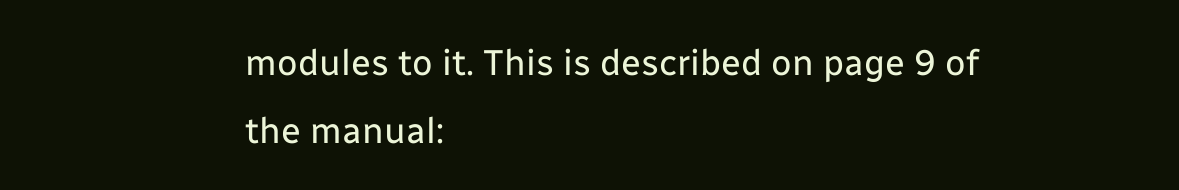modules to it. This is described on page 9 of the manual: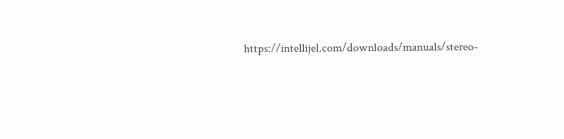https://intellijel.com/downloads/manuals/stereo-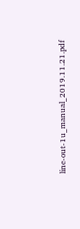line-out-1u_manual_2019.11.21.pdf